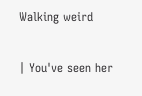Walking weird

| You've seen her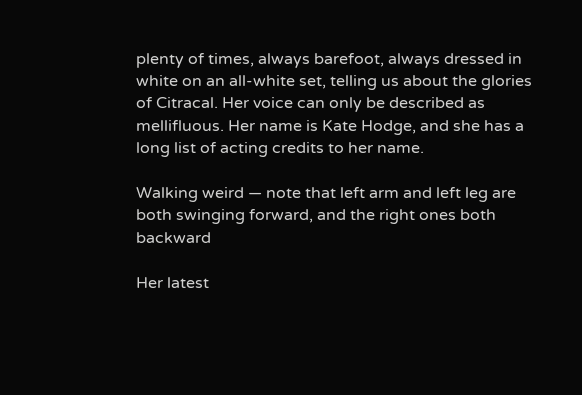plenty of times, always barefoot, always dressed in white on an all-white set, telling us about the glories of Citracal. Her voice can only be described as mellifluous. Her name is Kate Hodge, and she has a long list of acting credits to her name.

Walking weird — note that left arm and left leg are both swinging forward, and the right ones both backward

Her latest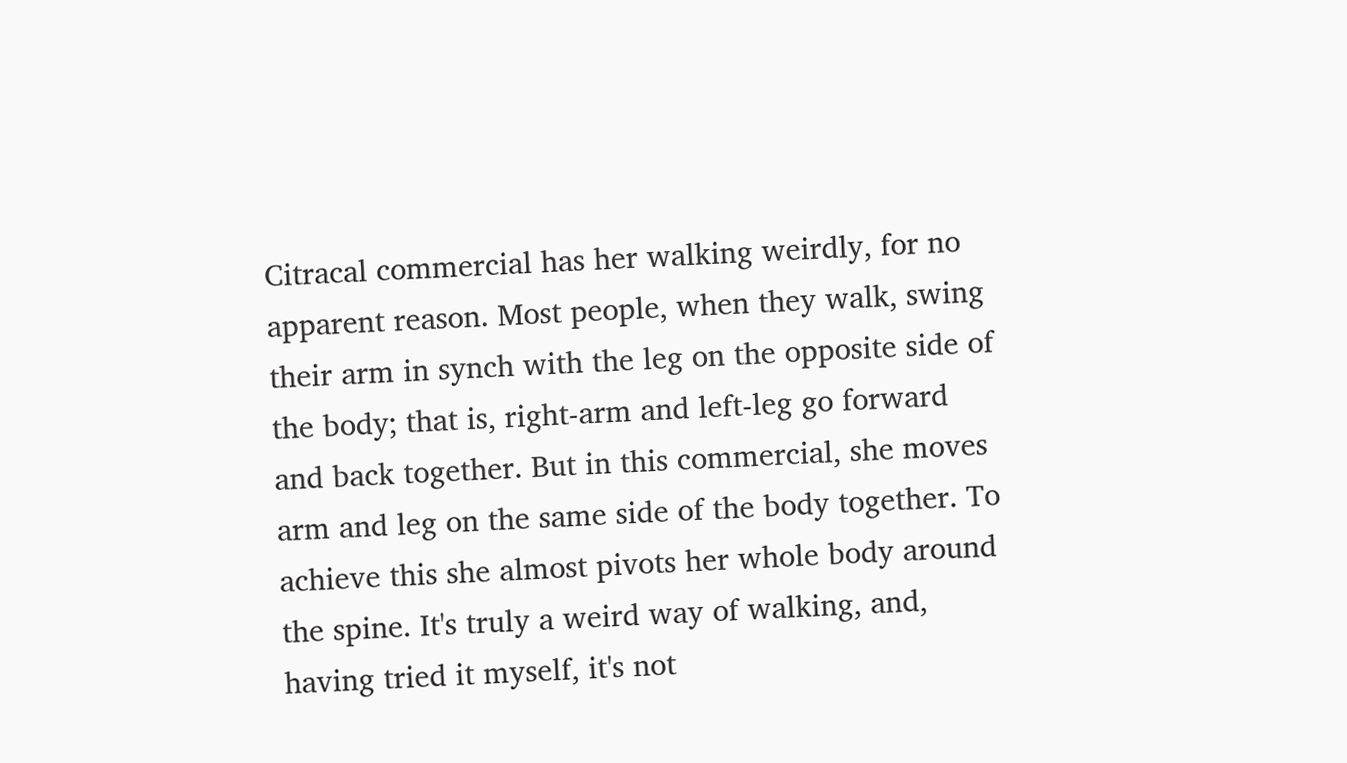Citracal commercial has her walking weirdly, for no apparent reason. Most people, when they walk, swing their arm in synch with the leg on the opposite side of the body; that is, right-arm and left-leg go forward and back together. But in this commercial, she moves arm and leg on the same side of the body together. To achieve this she almost pivots her whole body around the spine. It's truly a weird way of walking, and, having tried it myself, it's not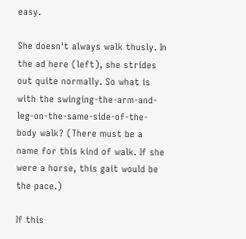easy.

She doesn't always walk thusly. In the ad here (left), she strides out quite normally. So what is with the swinging-the-arm-and-leg-on-the-same-side-of-the-body walk? (There must be a name for this kind of walk. If she were a horse, this gait would be the pace.)

If this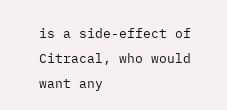is a side-effect of Citracal, who would want any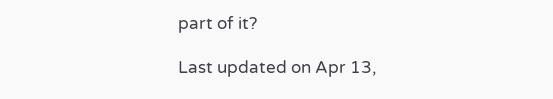part of it?

Last updated on Apr 13,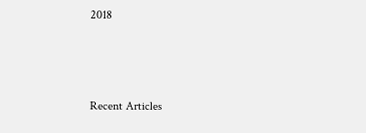2018



Recent Articles